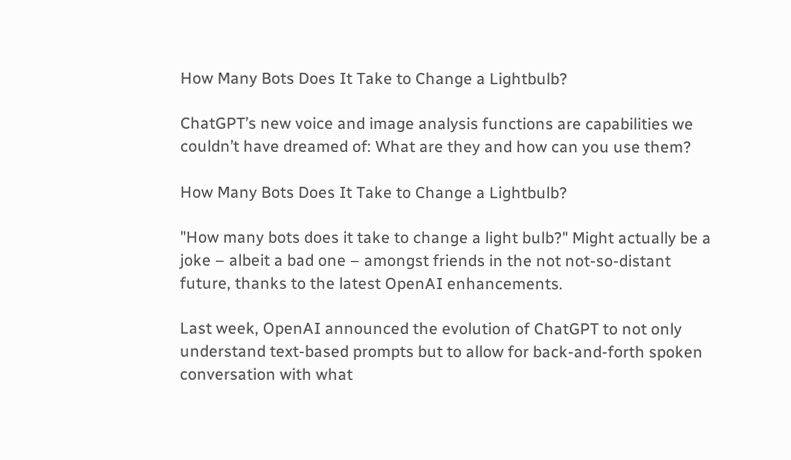How Many Bots Does It Take to Change a Lightbulb?

ChatGPT’s new voice and image analysis functions are capabilities we couldn’t have dreamed of: What are they and how can you use them?

How Many Bots Does It Take to Change a Lightbulb?

"How many bots does it take to change a light bulb?" Might actually be a joke – albeit a bad one – amongst friends in the not not-so-distant future, thanks to the latest OpenAI enhancements.

Last week, OpenAI announced the evolution of ChatGPT to not only understand text-based prompts but to allow for back-and-forth spoken conversation with what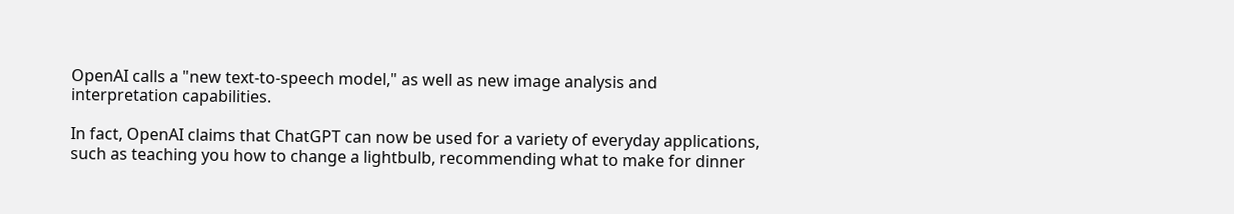OpenAI calls a "new text-to-speech model," as well as new image analysis and interpretation capabilities.

In fact, OpenAI claims that ChatGPT can now be used for a variety of everyday applications, such as teaching you how to change a lightbulb, recommending what to make for dinner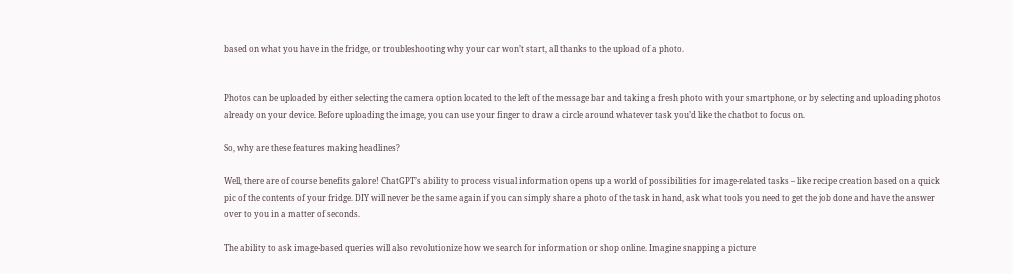based on what you have in the fridge, or troubleshooting why your car won’t start, all thanks to the upload of a photo.


Photos can be uploaded by either selecting the camera option located to the left of the message bar and taking a fresh photo with your smartphone, or by selecting and uploading photos already on your device. Before uploading the image, you can use your finger to draw a circle around whatever task you’d like the chatbot to focus on.

So, why are these features making headlines?

Well, there are of course benefits galore! ChatGPT’s ability to process visual information opens up a world of possibilities for image-related tasks – like recipe creation based on a quick pic of the contents of your fridge. DIY will never be the same again if you can simply share a photo of the task in hand, ask what tools you need to get the job done and have the answer over to you in a matter of seconds.

The ability to ask image-based queries will also revolutionize how we search for information or shop online. Imagine snapping a picture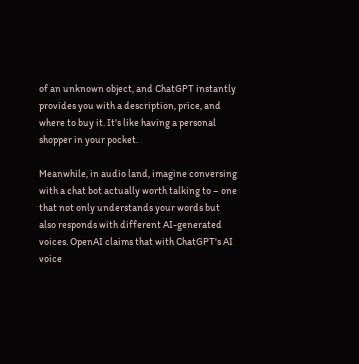of an unknown object, and ChatGPT instantly provides you with a description, price, and where to buy it. It's like having a personal shopper in your pocket.

Meanwhile, in audio land, imagine conversing with a chat bot actually worth talking to – one that not only understands your words but also responds with different AI-generated voices. OpenAI claims that with ChatGPT's AI voice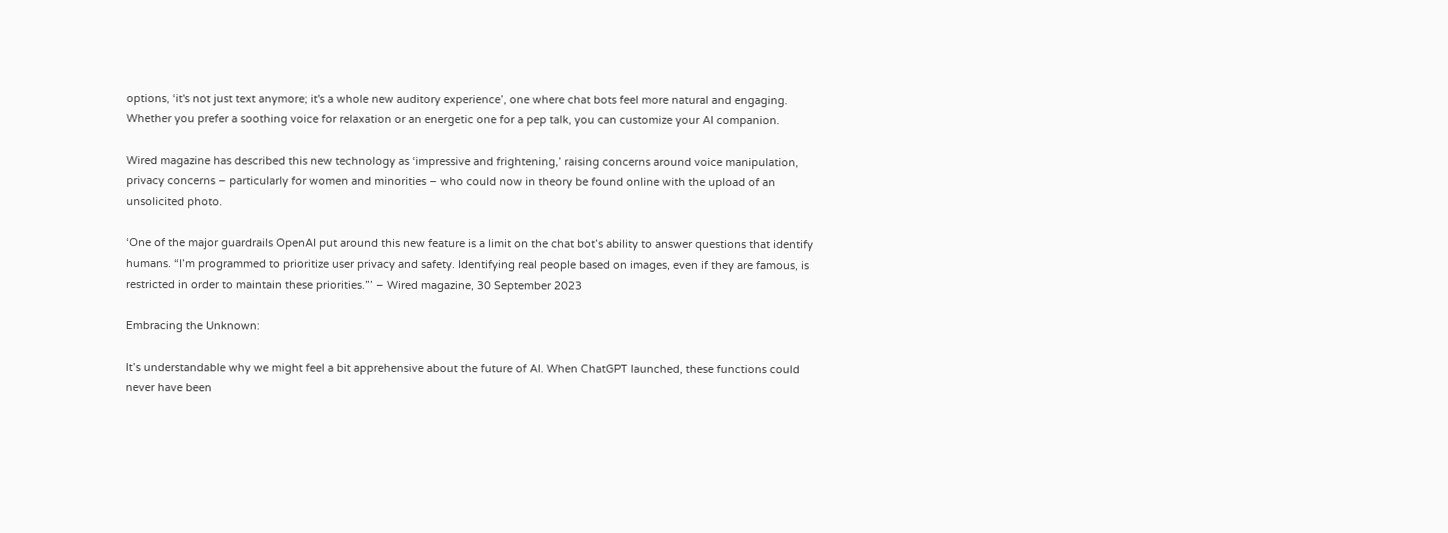options, ‘it's not just text anymore; it's a whole new auditory experience’, one where chat bots feel more natural and engaging. Whether you prefer a soothing voice for relaxation or an energetic one for a pep talk, you can customize your AI companion.

Wired magazine has described this new technology as ‘impressive and frightening,’ raising concerns around voice manipulation, privacy concerns – particularly for women and minorities – who could now in theory be found online with the upload of an unsolicited photo.

‘One of the major guardrails OpenAI put around this new feature is a limit on the chat bot’s ability to answer questions that identify humans. “I’m programmed to prioritize user privacy and safety. Identifying real people based on images, even if they are famous, is restricted in order to maintain these priorities.”’ – Wired magazine, 30 September 2023

Embracing the Unknown:

It’s understandable why we might feel a bit apprehensive about the future of AI. When ChatGPT launched, these functions could never have been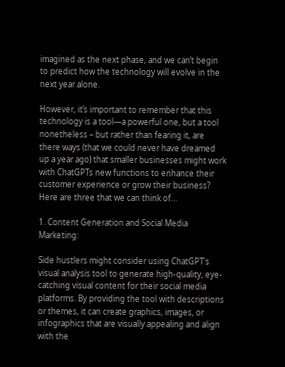imagined as the next phase, and we can’t begin to predict how the technology will evolve in the next year alone.

However, it’s important to remember that this technology is a tool—a powerful one, but a tool nonetheless – but rather than fearing it, are there ways (that we could never have dreamed up a year ago) that smaller businesses might work with ChatGPTs new functions to enhance their customer experience or grow their business? Here are three that we can think of…

1. Content Generation and Social Media Marketing:

Side hustlers might consider using ChatGPT's visual analysis tool to generate high-quality, eye-catching visual content for their social media platforms. By providing the tool with descriptions or themes, it can create graphics, images, or infographics that are visually appealing and align with the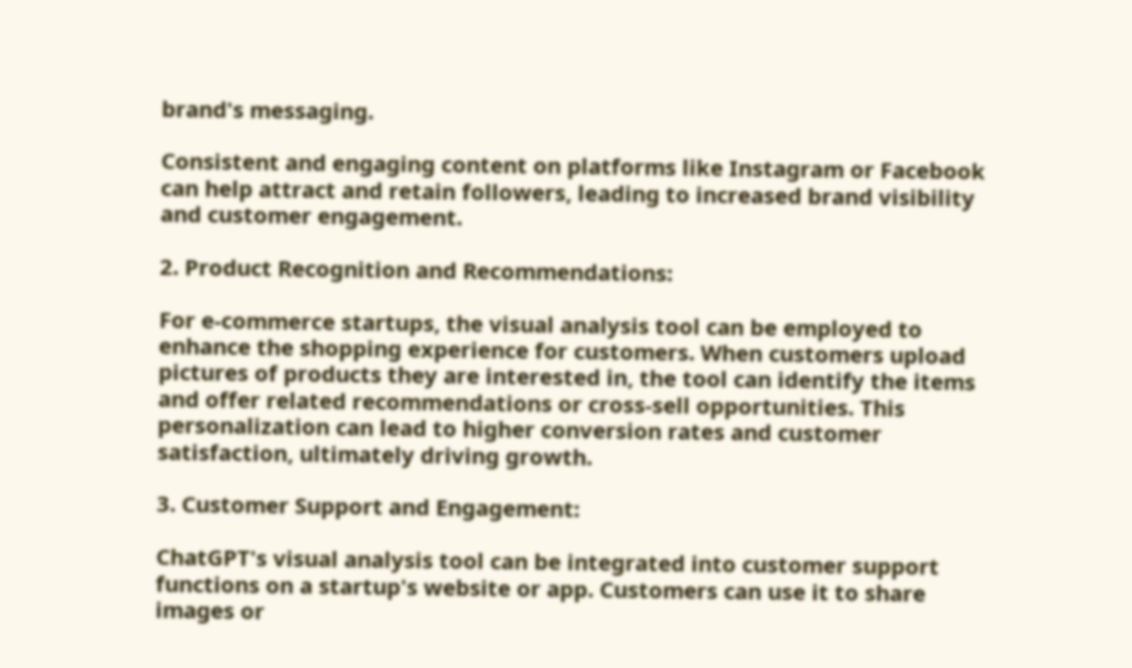brand's messaging.

Consistent and engaging content on platforms like Instagram or Facebook can help attract and retain followers, leading to increased brand visibility and customer engagement.

2. Product Recognition and Recommendations:

For e-commerce startups, the visual analysis tool can be employed to enhance the shopping experience for customers. When customers upload pictures of products they are interested in, the tool can identify the items and offer related recommendations or cross-sell opportunities. This personalization can lead to higher conversion rates and customer satisfaction, ultimately driving growth.

3. Customer Support and Engagement:

ChatGPT's visual analysis tool can be integrated into customer support functions on a startup's website or app. Customers can use it to share images or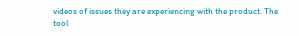videos of issues they are experiencing with the product. The tool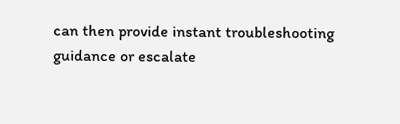can then provide instant troubleshooting guidance or escalate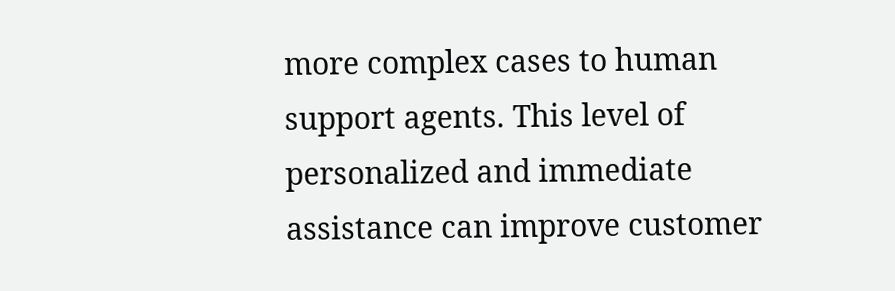more complex cases to human support agents. This level of personalized and immediate assistance can improve customer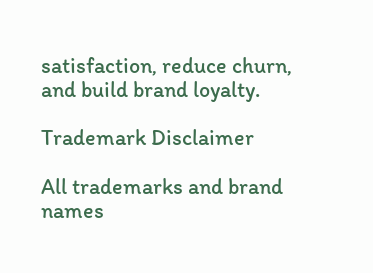satisfaction, reduce churn, and build brand loyalty.

Trademark Disclaimer

All trademarks and brand names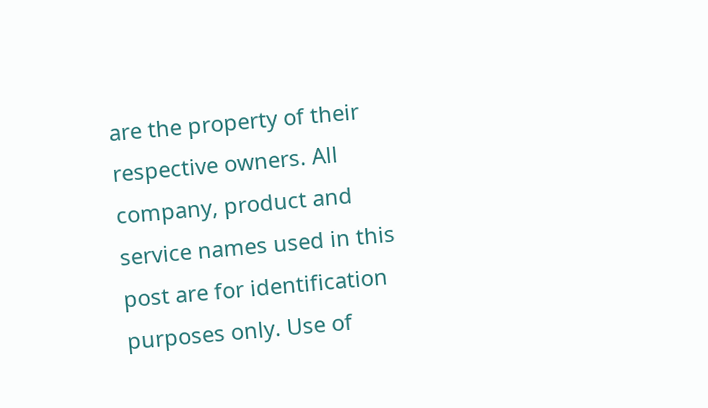are the property of their respective owners. All company, product and service names used in this post are for identification purposes only. Use of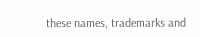these names, trademarks and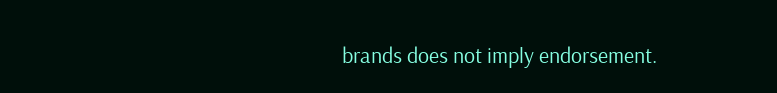brands does not imply endorsement.